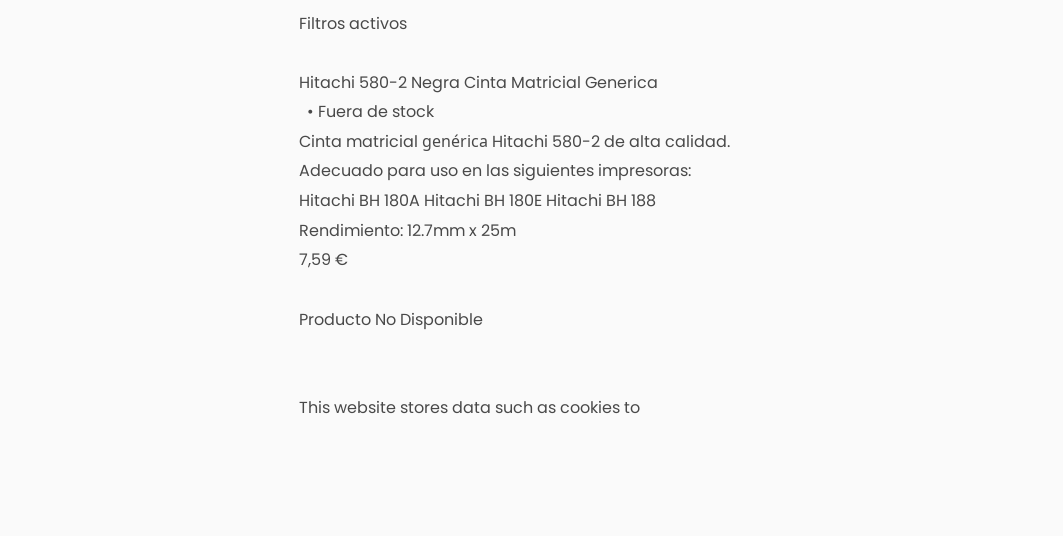Filtros activos

Hitachi 580-2 Negra Cinta Matricial Generica
  • Fuera de stock
Cinta matricial genérica Hitachi 580-2 de alta calidad. Adecuado para uso en las siguientes impresoras: Hitachi BH 180A Hitachi BH 180E Hitachi BH 188 Rendimiento: 12.7mm x 25m
7,59 €

Producto No Disponible


This website stores data such as cookies to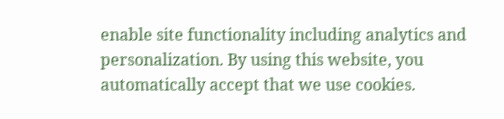enable site functionality including analytics and personalization. By using this website, you automatically accept that we use cookies.